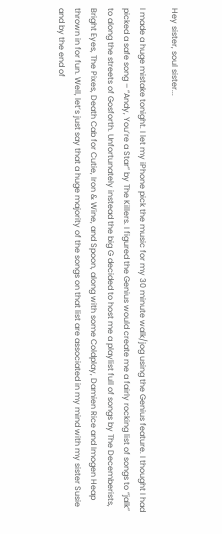Hey sister, soul sister...

I made a huge mistake tonight. I let my iPhone pick the music for my 30 minute walk/jog using the Genius feature. I thought I had picked a safe song – “Andy, You’re a Star” by The Killers. I figured the Genius would create me a fairly rocking list of songs to “jalk” to along the streets of Gosforth. Unfortunately instead the big G decided to host me a playlist full of songs by The Decemberists, Bright Eyes, The Pixes, Death Cab for Cutie, Iron & Wine, and Spoon, along with some Coldplay, Damien Rice and Imogen Heap thrown in for fun. Well, let’s just say that a huge majority of the songs on that list are associated in my mind with my sister Susie and by the end of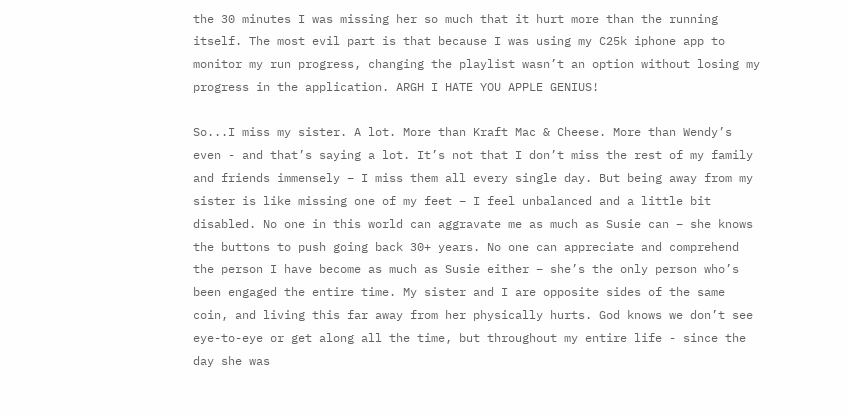the 30 minutes I was missing her so much that it hurt more than the running itself. The most evil part is that because I was using my C25k iphone app to monitor my run progress, changing the playlist wasn’t an option without losing my progress in the application. ARGH I HATE YOU APPLE GENIUS!

So...I miss my sister. A lot. More than Kraft Mac & Cheese. More than Wendy’s even - and that’s saying a lot. It’s not that I don’t miss the rest of my family and friends immensely – I miss them all every single day. But being away from my sister is like missing one of my feet – I feel unbalanced and a little bit disabled. No one in this world can aggravate me as much as Susie can – she knows the buttons to push going back 30+ years. No one can appreciate and comprehend the person I have become as much as Susie either – she’s the only person who’s been engaged the entire time. My sister and I are opposite sides of the same coin, and living this far away from her physically hurts. God knows we don’t see eye-to-eye or get along all the time, but throughout my entire life - since the day she was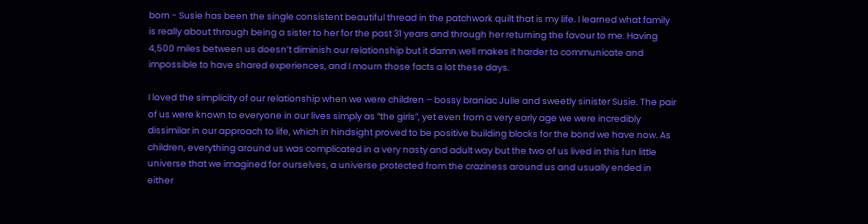born - Susie has been the single consistent beautiful thread in the patchwork quilt that is my life. I learned what family is really about through being a sister to her for the past 31 years and through her returning the favour to me. Having 4,500 miles between us doesn’t diminish our relationship but it damn well makes it harder to communicate and impossible to have shared experiences, and I mourn those facts a lot these days.

I loved the simplicity of our relationship when we were children – bossy braniac Julie and sweetly sinister Susie. The pair of us were known to everyone in our lives simply as “the girls”, yet even from a very early age we were incredibly dissimilar in our approach to life, which in hindsight proved to be positive building blocks for the bond we have now. As children, everything around us was complicated in a very nasty and adult way but the two of us lived in this fun little universe that we imagined for ourselves, a universe protected from the craziness around us and usually ended in either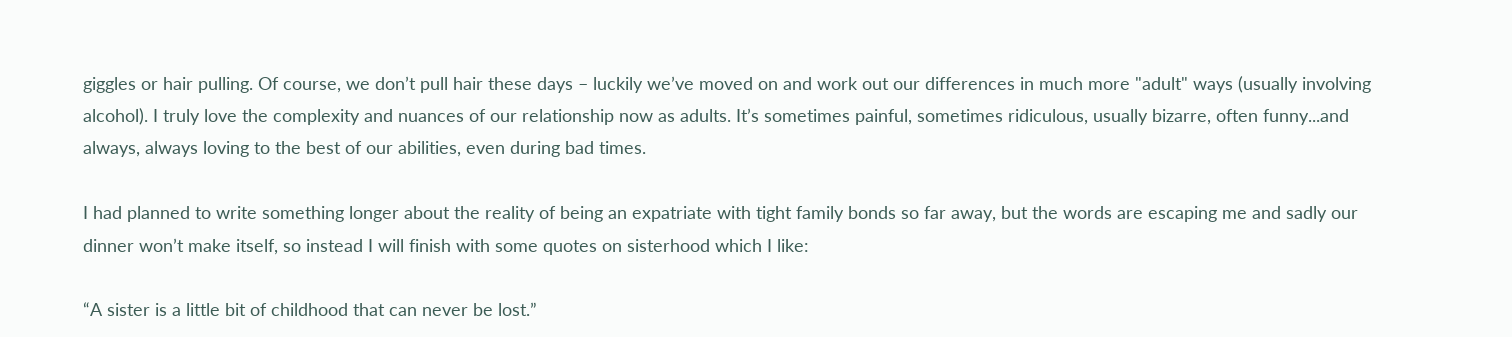giggles or hair pulling. Of course, we don’t pull hair these days – luckily we’ve moved on and work out our differences in much more "adult" ways (usually involving alcohol). I truly love the complexity and nuances of our relationship now as adults. It’s sometimes painful, sometimes ridiculous, usually bizarre, often funny...and always, always loving to the best of our abilities, even during bad times.

I had planned to write something longer about the reality of being an expatriate with tight family bonds so far away, but the words are escaping me and sadly our dinner won’t make itself, so instead I will finish with some quotes on sisterhood which I like:

“A sister is a little bit of childhood that can never be lost.”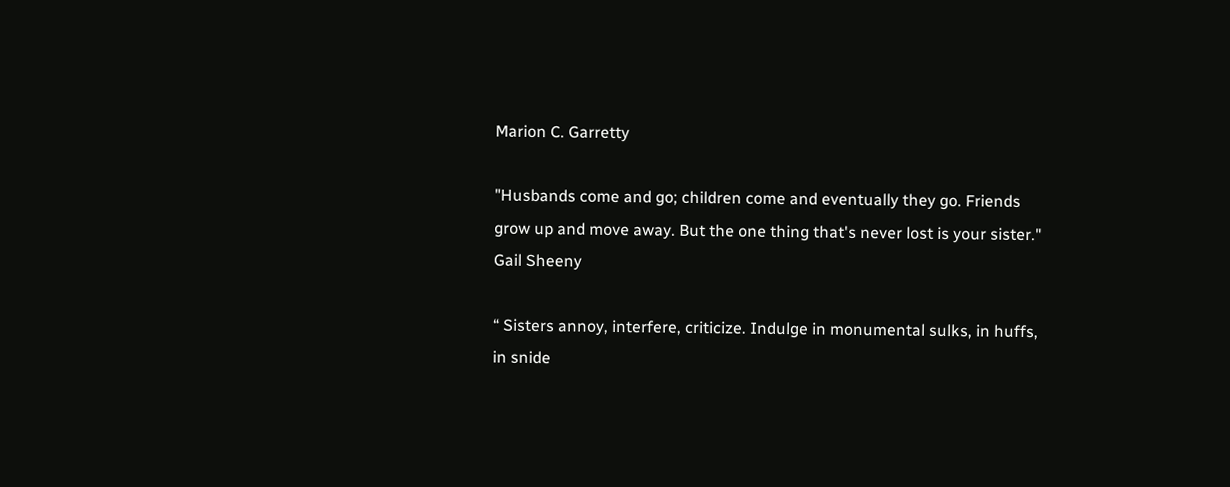Marion C. Garretty

"Husbands come and go; children come and eventually they go. Friends grow up and move away. But the one thing that's never lost is your sister."
Gail Sheeny

“ Sisters annoy, interfere, criticize. Indulge in monumental sulks, in huffs, in snide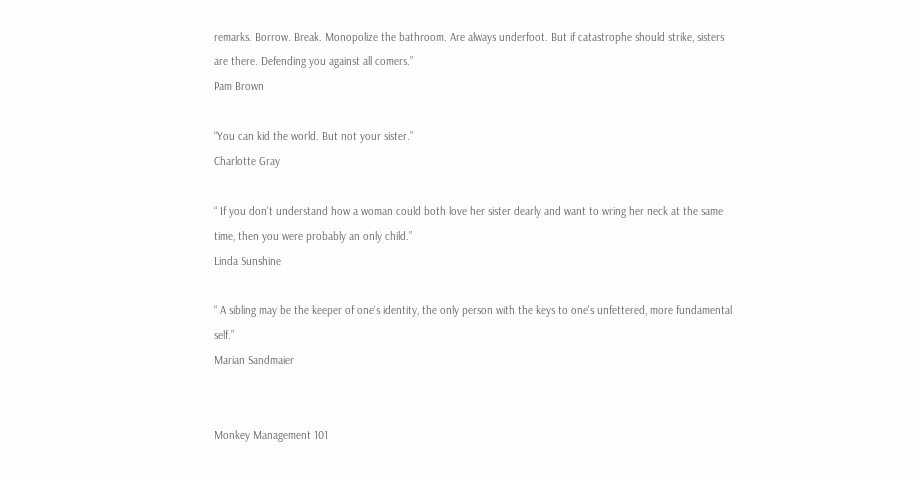remarks. Borrow. Break. Monopolize the bathroom. Are always underfoot. But if catastrophe should strike, sisters are there. Defending you against all comers.”
Pam Brown

“You can kid the world. But not your sister.”
Charlotte Gray

“ If you don't understand how a woman could both love her sister dearly and want to wring her neck at the same time, then you were probably an only child.”
Linda Sunshine

“ A sibling may be the keeper of one's identity, the only person with the keys to one's unfettered, more fundamental self.”
Marian Sandmaier


Monkey Management 101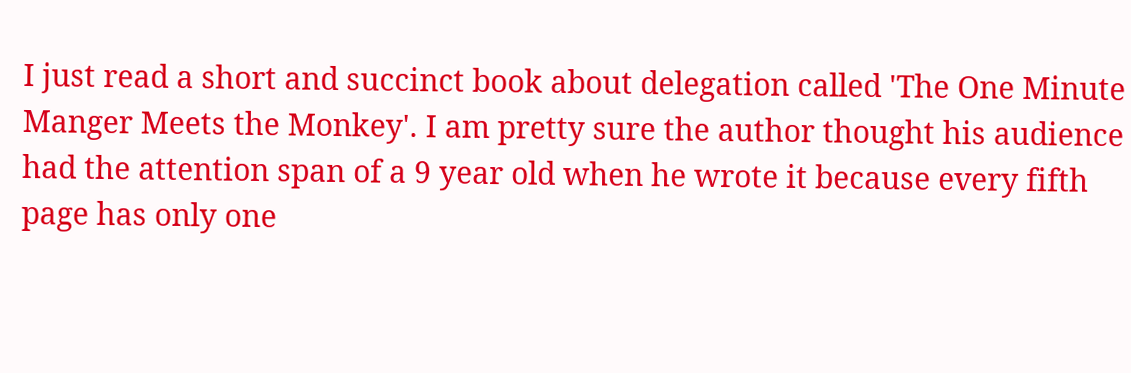I just read a short and succinct book about delegation called 'The One Minute Manger Meets the Monkey'. I am pretty sure the author thought his audience had the attention span of a 9 year old when he wrote it because every fifth page has only one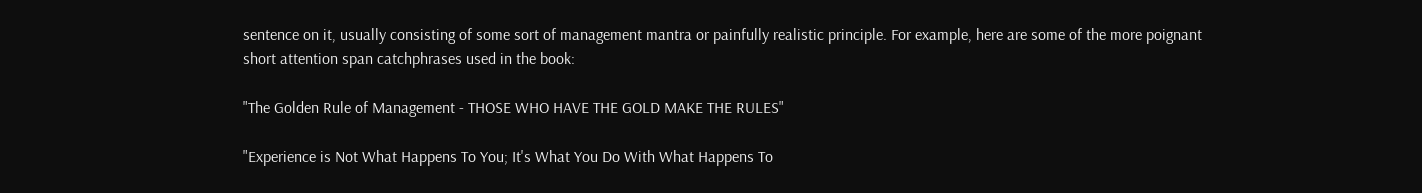sentence on it, usually consisting of some sort of management mantra or painfully realistic principle. For example, here are some of the more poignant short attention span catchphrases used in the book:

"The Golden Rule of Management - THOSE WHO HAVE THE GOLD MAKE THE RULES"

"Experience is Not What Happens To You; It's What You Do With What Happens To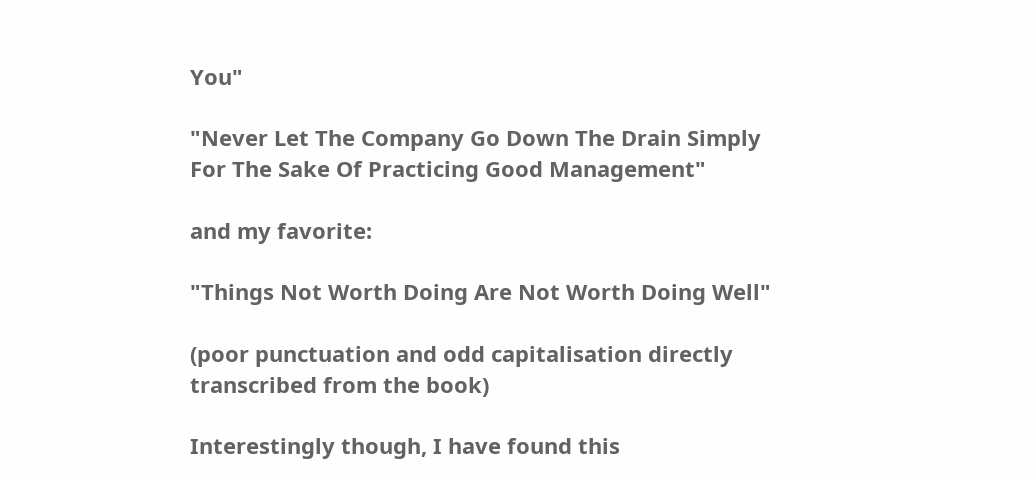You"

"Never Let The Company Go Down The Drain Simply For The Sake Of Practicing Good Management"

and my favorite:

"Things Not Worth Doing Are Not Worth Doing Well"

(poor punctuation and odd capitalisation directly transcribed from the book)

Interestingly though, I have found this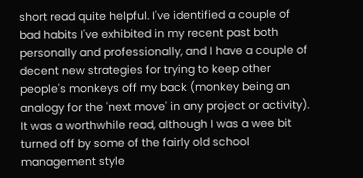short read quite helpful. I've identified a couple of bad habits I've exhibited in my recent past both personally and professionally, and I have a couple of decent new strategies for trying to keep other people's monkeys off my back (monkey being an analogy for the 'next move' in any project or activity). It was a worthwhile read, although I was a wee bit turned off by some of the fairly old school management style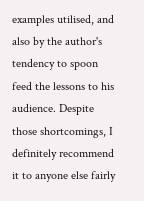examples utilised, and also by the author's tendency to spoon feed the lessons to his audience. Despite those shortcomings, I definitely recommend it to anyone else fairly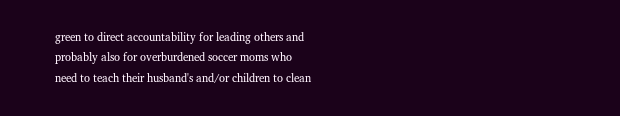green to direct accountability for leading others and probably also for overburdened soccer moms who need to teach their husband's and/or children to clean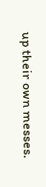up their own messes.